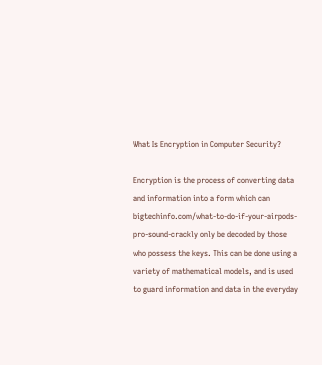What Is Encryption in Computer Security?

Encryption is the process of converting data and information into a form which can bigtechinfo.com/what-to-do-if-your-airpods-pro-sound-crackly only be decoded by those who possess the keys. This can be done using a variety of mathematical models, and is used to guard information and data in the everyday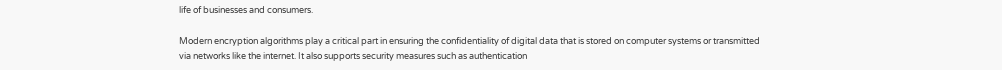life of businesses and consumers.

Modern encryption algorithms play a critical part in ensuring the confidentiality of digital data that is stored on computer systems or transmitted via networks like the internet. It also supports security measures such as authentication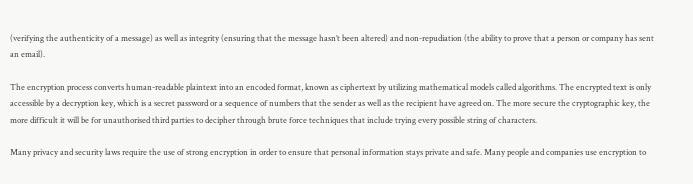(verifying the authenticity of a message) as well as integrity (ensuring that the message hasn’t been altered) and non-repudiation (the ability to prove that a person or company has sent an email).

The encryption process converts human-readable plaintext into an encoded format, known as ciphertext by utilizing mathematical models called algorithms. The encrypted text is only accessible by a decryption key, which is a secret password or a sequence of numbers that the sender as well as the recipient have agreed on. The more secure the cryptographic key, the more difficult it will be for unauthorised third parties to decipher through brute force techniques that include trying every possible string of characters.

Many privacy and security laws require the use of strong encryption in order to ensure that personal information stays private and safe. Many people and companies use encryption to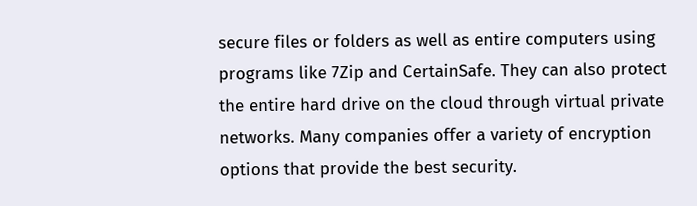secure files or folders as well as entire computers using programs like 7Zip and CertainSafe. They can also protect the entire hard drive on the cloud through virtual private networks. Many companies offer a variety of encryption options that provide the best security.